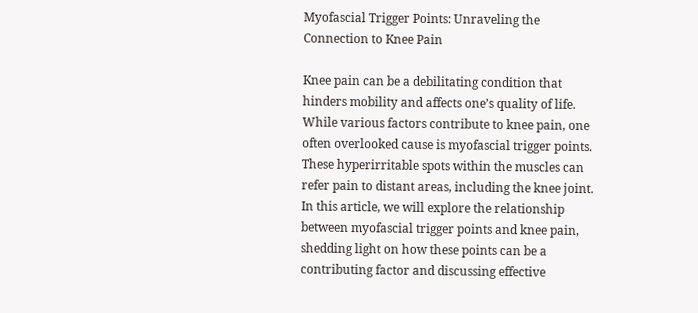Myofascial Trigger Points: Unraveling the Connection to Knee Pain

Knee pain can be a debilitating condition that hinders mobility and affects one’s quality of life. While various factors contribute to knee pain, one often overlooked cause is myofascial trigger points. These hyperirritable spots within the muscles can refer pain to distant areas, including the knee joint. In this article, we will explore the relationship between myofascial trigger points and knee pain, shedding light on how these points can be a contributing factor and discussing effective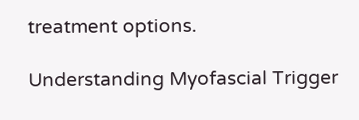treatment options.

Understanding Myofascial Trigger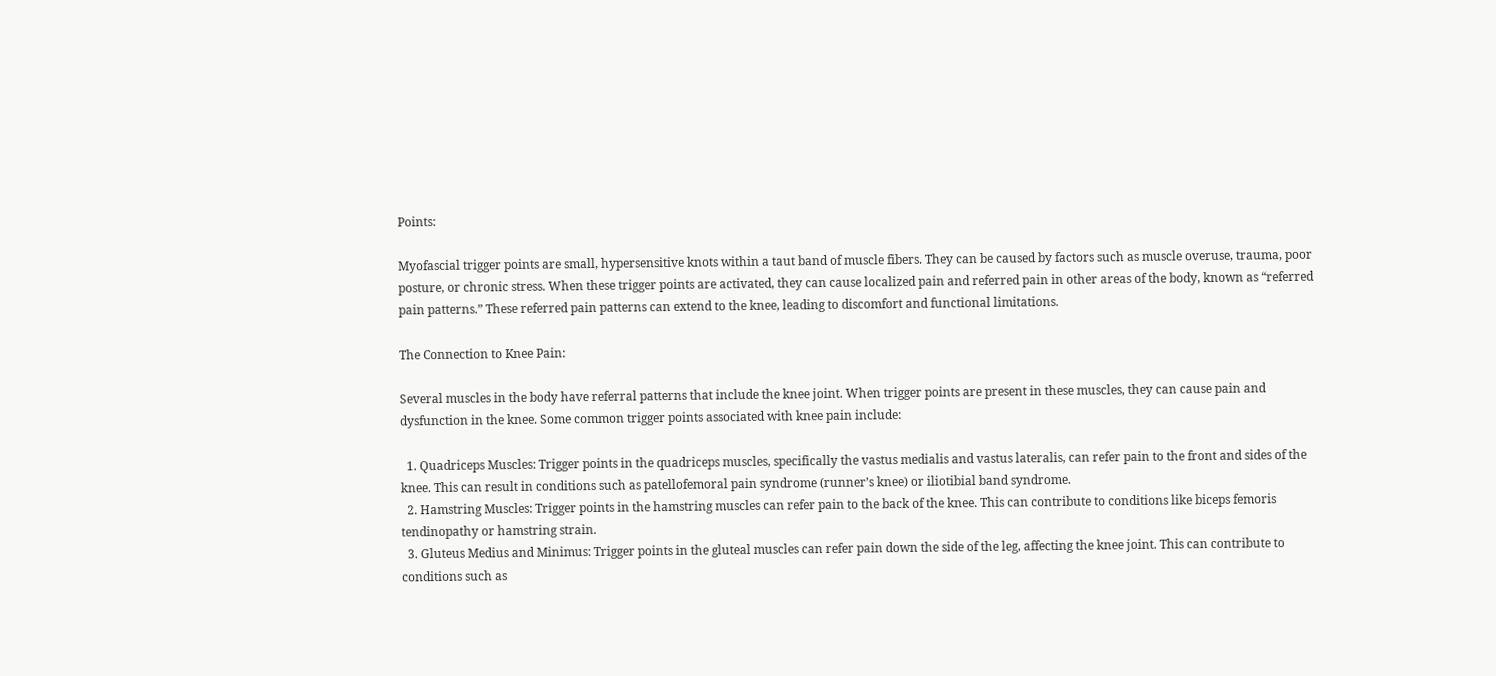Points:

Myofascial trigger points are small, hypersensitive knots within a taut band of muscle fibers. They can be caused by factors such as muscle overuse, trauma, poor posture, or chronic stress. When these trigger points are activated, they can cause localized pain and referred pain in other areas of the body, known as “referred pain patterns.” These referred pain patterns can extend to the knee, leading to discomfort and functional limitations.

The Connection to Knee Pain:

Several muscles in the body have referral patterns that include the knee joint. When trigger points are present in these muscles, they can cause pain and dysfunction in the knee. Some common trigger points associated with knee pain include:

  1. Quadriceps Muscles: Trigger points in the quadriceps muscles, specifically the vastus medialis and vastus lateralis, can refer pain to the front and sides of the knee. This can result in conditions such as patellofemoral pain syndrome (runner’s knee) or iliotibial band syndrome.
  2. Hamstring Muscles: Trigger points in the hamstring muscles can refer pain to the back of the knee. This can contribute to conditions like biceps femoris tendinopathy or hamstring strain.
  3. Gluteus Medius and Minimus: Trigger points in the gluteal muscles can refer pain down the side of the leg, affecting the knee joint. This can contribute to conditions such as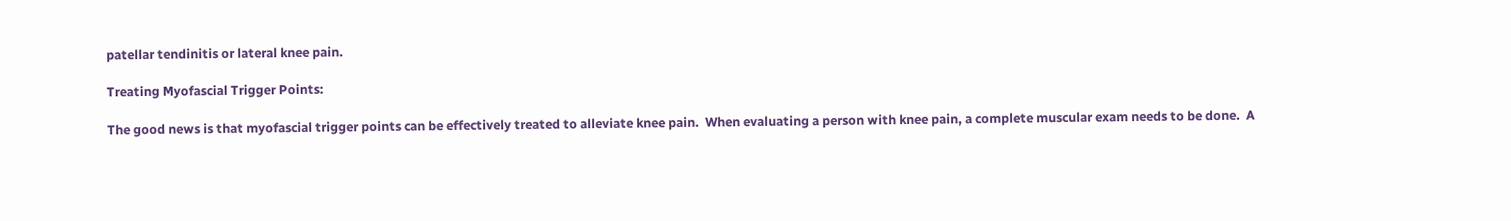patellar tendinitis or lateral knee pain.

Treating Myofascial Trigger Points:

The good news is that myofascial trigger points can be effectively treated to alleviate knee pain.  When evaluating a person with knee pain, a complete muscular exam needs to be done.  A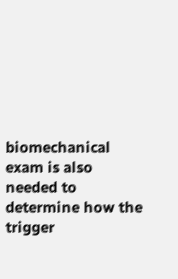biomechanical exam is also needed to determine how the trigger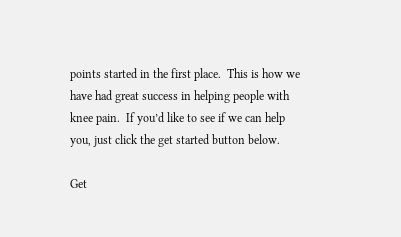points started in the first place.  This is how we have had great success in helping people with knee pain.  If you’d like to see if we can help you, just click the get started button below.

Get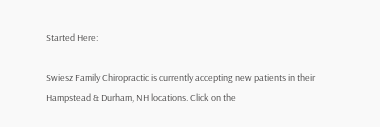Started Here:

Swiesz Family Chiropractic is currently accepting new patients in their Hampstead & Durham, NH locations. Click on the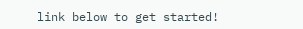link below to get started!